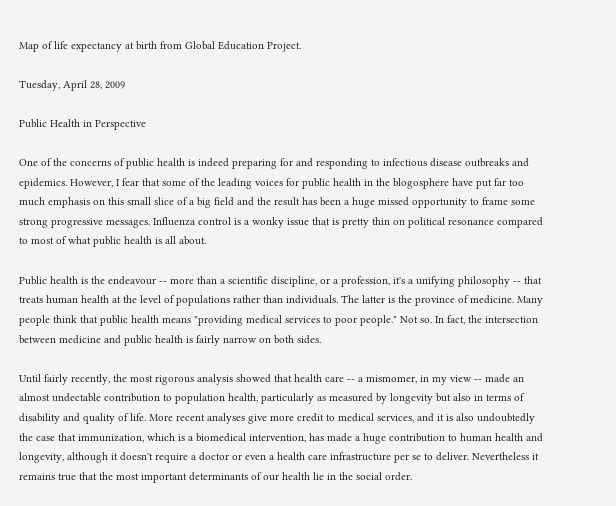Map of life expectancy at birth from Global Education Project.

Tuesday, April 28, 2009

Public Health in Perspective

One of the concerns of public health is indeed preparing for and responding to infectious disease outbreaks and epidemics. However, I fear that some of the leading voices for public health in the blogosphere have put far too much emphasis on this small slice of a big field and the result has been a huge missed opportunity to frame some strong progressive messages. Influenza control is a wonky issue that is pretty thin on political resonance compared to most of what public health is all about.

Public health is the endeavour -- more than a scientific discipline, or a profession, it's a unifying philosophy -- that treats human health at the level of populations rather than individuals. The latter is the province of medicine. Many people think that public health means "providing medical services to poor people." Not so. In fact, the intersection between medicine and public health is fairly narrow on both sides.

Until fairly recently, the most rigorous analysis showed that health care -- a mismomer, in my view -- made an almost undectable contribution to population health, particularly as measured by longevity but also in terms of disability and quality of life. More recent analyses give more credit to medical services, and it is also undoubtedly the case that immunization, which is a biomedical intervention, has made a huge contribution to human health and longevity, although it doesn't require a doctor or even a health care infrastructure per se to deliver. Nevertheless it remains true that the most important determinants of our health lie in the social order.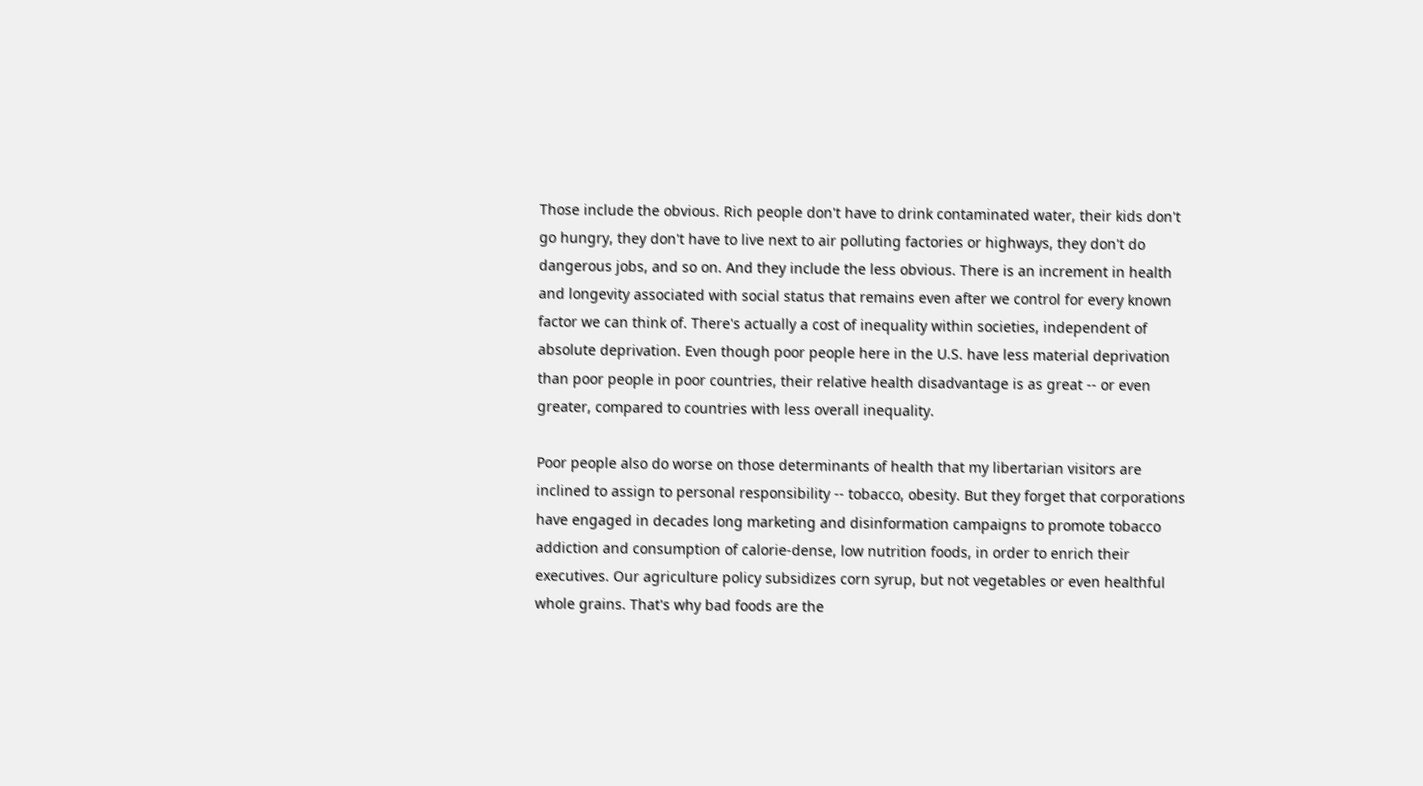Those include the obvious. Rich people don't have to drink contaminated water, their kids don't go hungry, they don't have to live next to air polluting factories or highways, they don't do dangerous jobs, and so on. And they include the less obvious. There is an increment in health and longevity associated with social status that remains even after we control for every known factor we can think of. There's actually a cost of inequality within societies, independent of absolute deprivation. Even though poor people here in the U.S. have less material deprivation than poor people in poor countries, their relative health disadvantage is as great -- or even greater, compared to countries with less overall inequality.

Poor people also do worse on those determinants of health that my libertarian visitors are inclined to assign to personal responsibility -- tobacco, obesity. But they forget that corporations have engaged in decades long marketing and disinformation campaigns to promote tobacco addiction and consumption of calorie-dense, low nutrition foods, in order to enrich their executives. Our agriculture policy subsidizes corn syrup, but not vegetables or even healthful whole grains. That's why bad foods are the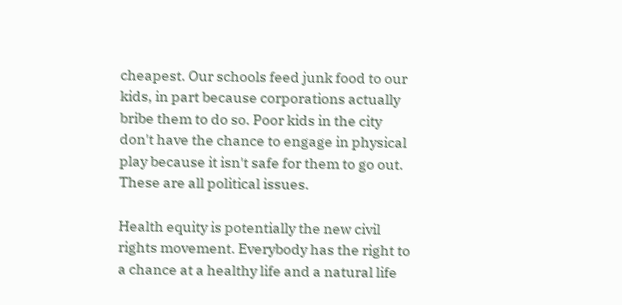cheapest. Our schools feed junk food to our kids, in part because corporations actually bribe them to do so. Poor kids in the city don't have the chance to engage in physical play because it isn't safe for them to go out. These are all political issues.

Health equity is potentially the new civil rights movement. Everybody has the right to a chance at a healthy life and a natural life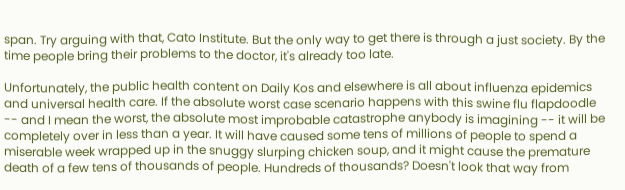span. Try arguing with that, Cato Institute. But the only way to get there is through a just society. By the time people bring their problems to the doctor, it's already too late.

Unfortunately, the public health content on Daily Kos and elsewhere is all about influenza epidemics and universal health care. If the absolute worst case scenario happens with this swine flu flapdoodle -- and I mean the worst, the absolute most improbable catastrophe anybody is imagining -- it will be completely over in less than a year. It will have caused some tens of millions of people to spend a miserable week wrapped up in the snuggy slurping chicken soup, and it might cause the premature death of a few tens of thousands of people. Hundreds of thousands? Doesn't look that way from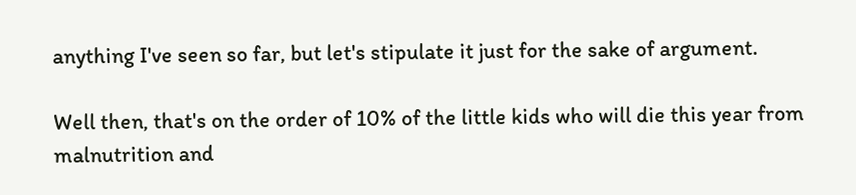anything I've seen so far, but let's stipulate it just for the sake of argument.

Well then, that's on the order of 10% of the little kids who will die this year from malnutrition and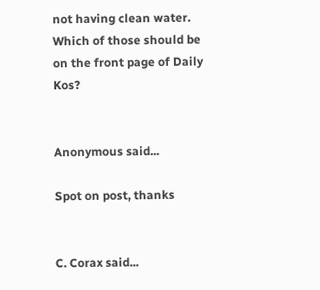not having clean water. Which of those should be on the front page of Daily Kos?


Anonymous said...

Spot on post, thanks


C. Corax said...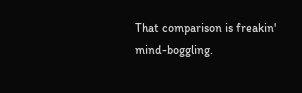That comparison is freakin' mind-boggling.